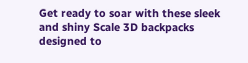Get ready to soar with these sleek and shiny Scale 3D backpacks designed to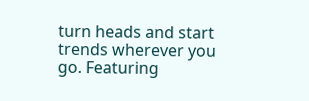turn heads and start trends wherever you go. Featuring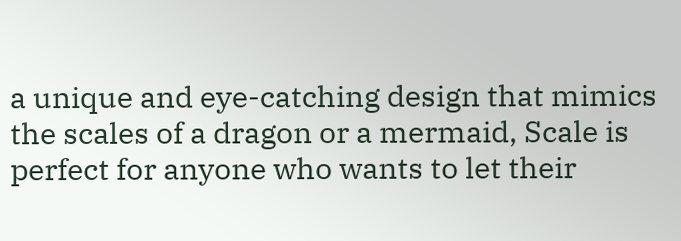a unique and eye-catching design that mimics the scales of a dragon or a mermaid, Scale is perfect for anyone who wants to let their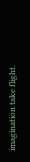imagination take flight.